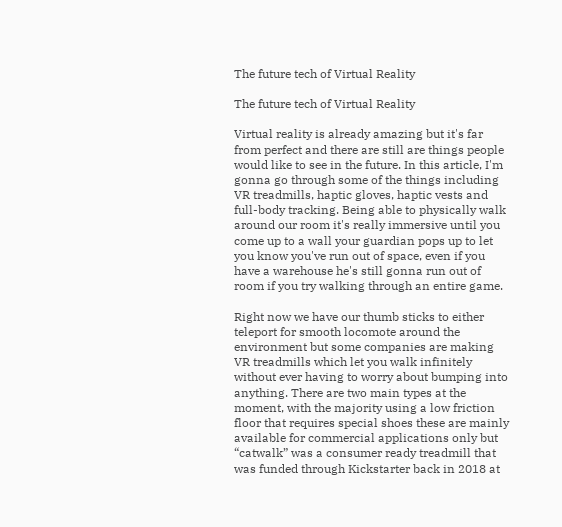The future tech of Virtual Reality

The future tech of Virtual Reality

Virtual reality is already amazing but it's far from perfect and there are still are things people would like to see in the future. In this article, I'm gonna go through some of the things including VR treadmills, haptic gloves, haptic vests and full-body tracking. Being able to physically walk around our room it's really immersive until you come up to a wall your guardian pops up to let you know you've run out of space, even if you have a warehouse he's still gonna run out of room if you try walking through an entire game.

Right now we have our thumb sticks to either teleport for smooth locomote around the environment but some companies are making VR treadmills which let you walk infinitely without ever having to worry about bumping into anything. There are two main types at the moment, with the majority using a low friction floor that requires special shoes these are mainly available for commercial applications only but “catwalk” was a consumer ready treadmill that was funded through Kickstarter back in 2018 at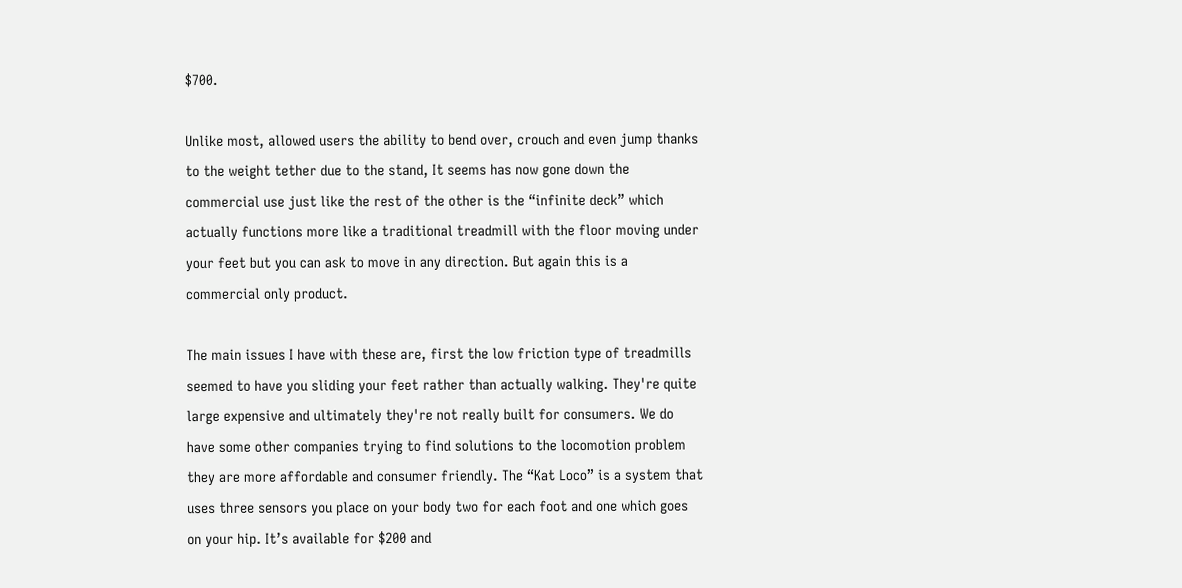$700.

Unlike most, allowed users the ability to bend over, crouch and even jump thanks to the weight tether due to the stand, It seems has now gone down the commercial use just like the rest of the other is the “infinite deck” which actually functions more like a traditional treadmill with the floor moving under your feet but you can ask to move in any direction. But again this is a commercial only product.

The main issues I have with these are, first the low friction type of treadmills seemed to have you sliding your feet rather than actually walking. They're quite large expensive and ultimately they're not really built for consumers. We do have some other companies trying to find solutions to the locomotion problem they are more affordable and consumer friendly. The “Kat Loco” is a system that uses three sensors you place on your body two for each foot and one which goes on your hip. It’s available for $200 and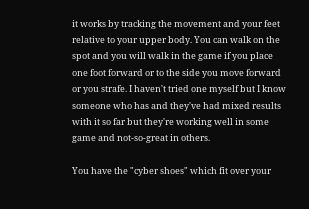it works by tracking the movement and your feet relative to your upper body. You can walk on the spot and you will walk in the game if you place one foot forward or to the side you move forward or you strafe. I haven't tried one myself but I know someone who has and they've had mixed results with it so far but they're working well in some game and not-so-great in others.

You have the "cyber shoes" which fit over your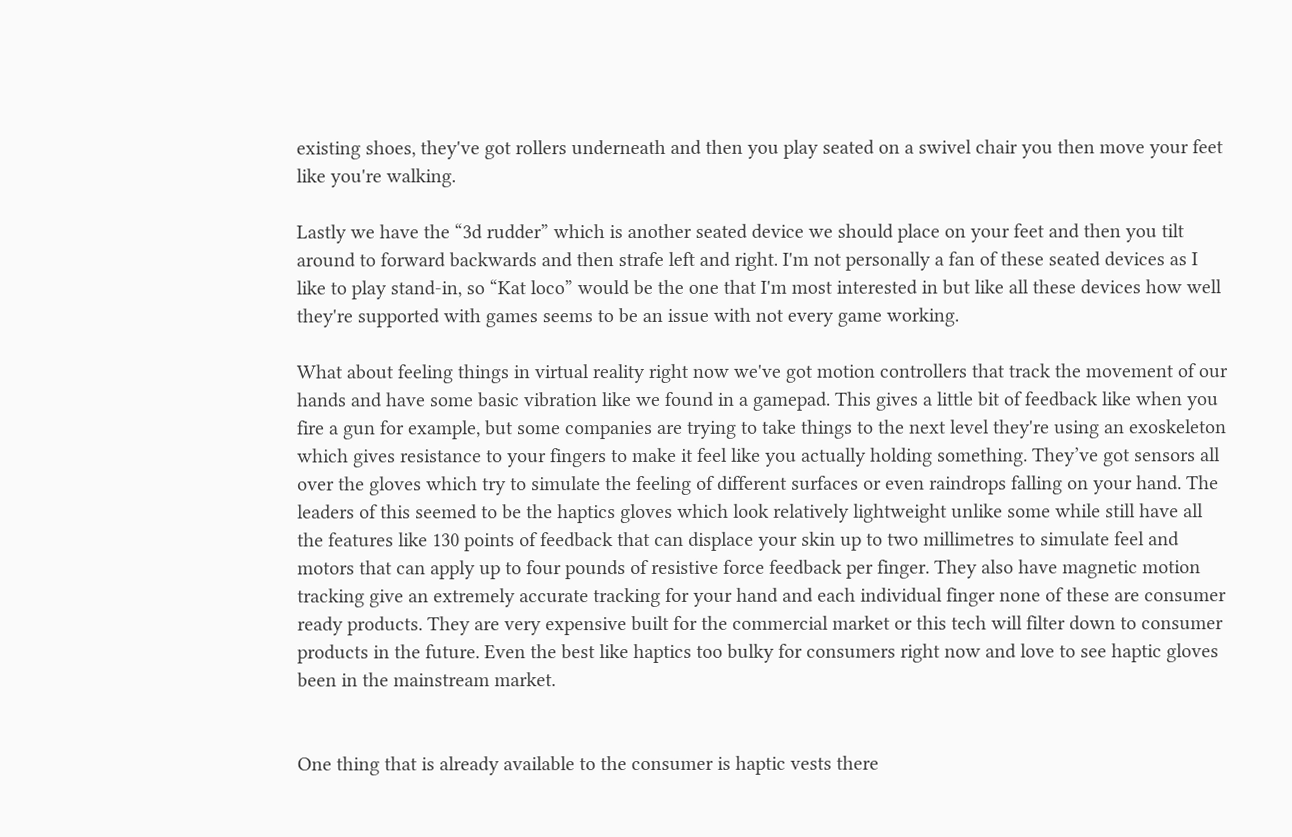existing shoes, they've got rollers underneath and then you play seated on a swivel chair you then move your feet like you're walking.

Lastly we have the “3d rudder” which is another seated device we should place on your feet and then you tilt around to forward backwards and then strafe left and right. I'm not personally a fan of these seated devices as I like to play stand-in, so “Kat loco” would be the one that I'm most interested in but like all these devices how well they're supported with games seems to be an issue with not every game working.

What about feeling things in virtual reality right now we've got motion controllers that track the movement of our hands and have some basic vibration like we found in a gamepad. This gives a little bit of feedback like when you fire a gun for example, but some companies are trying to take things to the next level they're using an exoskeleton which gives resistance to your fingers to make it feel like you actually holding something. They’ve got sensors all over the gloves which try to simulate the feeling of different surfaces or even raindrops falling on your hand. The leaders of this seemed to be the haptics gloves which look relatively lightweight unlike some while still have all the features like 130 points of feedback that can displace your skin up to two millimetres to simulate feel and motors that can apply up to four pounds of resistive force feedback per finger. They also have magnetic motion tracking give an extremely accurate tracking for your hand and each individual finger none of these are consumer ready products. They are very expensive built for the commercial market or this tech will filter down to consumer products in the future. Even the best like haptics too bulky for consumers right now and love to see haptic gloves been in the mainstream market.


One thing that is already available to the consumer is haptic vests there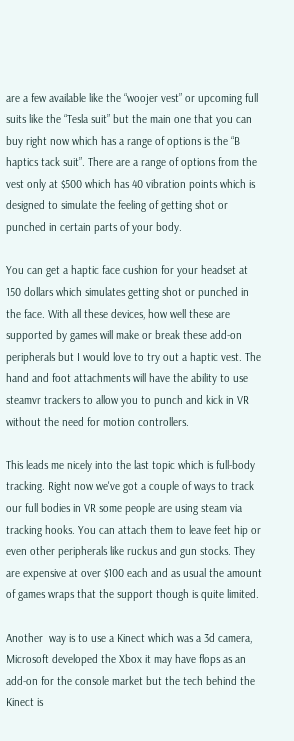are a few available like the “woojer vest” or upcoming full suits like the “Tesla suit” but the main one that you can buy right now which has a range of options is the “B haptics tack suit”. There are a range of options from the vest only at $500 which has 40 vibration points which is designed to simulate the feeling of getting shot or punched in certain parts of your body.

You can get a haptic face cushion for your headset at 150 dollars which simulates getting shot or punched in the face. With all these devices, how well these are supported by games will make or break these add-on peripherals but I would love to try out a haptic vest. The hand and foot attachments will have the ability to use steamvr trackers to allow you to punch and kick in VR without the need for motion controllers.

This leads me nicely into the last topic which is full-body tracking. Right now we've got a couple of ways to track our full bodies in VR some people are using steam via tracking hooks. You can attach them to leave feet hip or even other peripherals like ruckus and gun stocks. They are expensive at over $100 each and as usual the amount of games wraps that the support though is quite limited.

Another  way is to use a Kinect which was a 3d camera, Microsoft developed the Xbox it may have flops as an add-on for the console market but the tech behind the Kinect is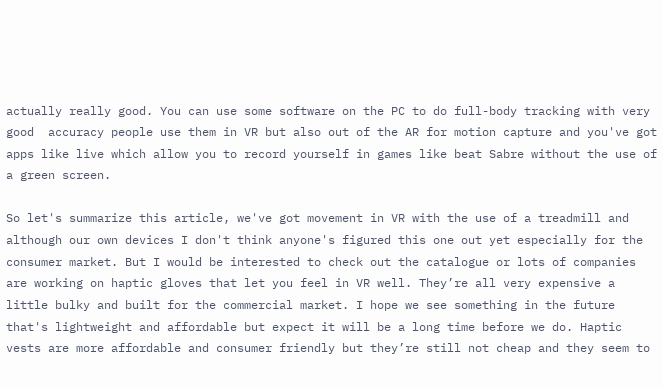actually really good. You can use some software on the PC to do full-body tracking with very good  accuracy people use them in VR but also out of the AR for motion capture and you've got apps like live which allow you to record yourself in games like beat Sabre without the use of a green screen.

So let's summarize this article, we've got movement in VR with the use of a treadmill and although our own devices I don't think anyone's figured this one out yet especially for the consumer market. But I would be interested to check out the catalogue or lots of companies are working on haptic gloves that let you feel in VR well. They’re all very expensive a little bulky and built for the commercial market. I hope we see something in the future that's lightweight and affordable but expect it will be a long time before we do. Haptic vests are more affordable and consumer friendly but they’re still not cheap and they seem to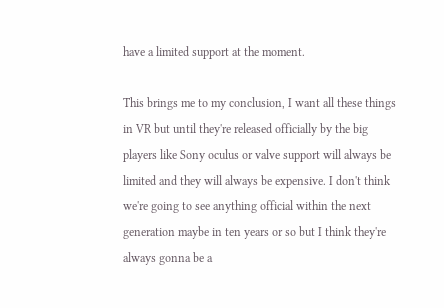have a limited support at the moment.

This brings me to my conclusion, I want all these things in VR but until they're released officially by the big players like Sony oculus or valve support will always be limited and they will always be expensive. I don't think we're going to see anything official within the next generation maybe in ten years or so but I think they're always gonna be a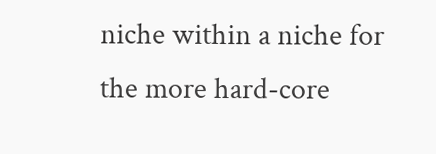niche within a niche for the more hard-core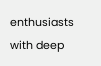enthusiasts with deep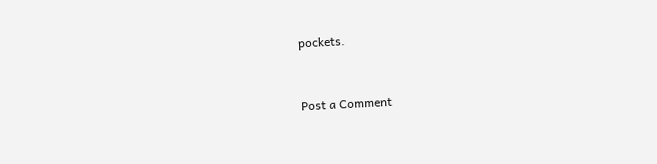pockets.


Post a Comment